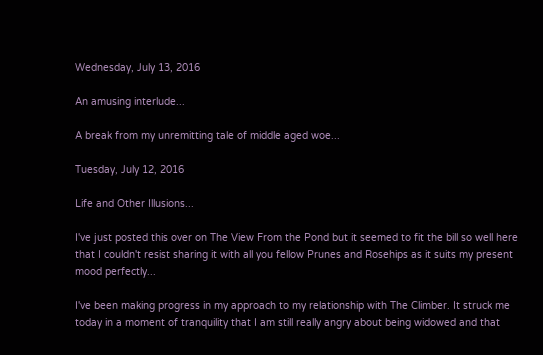Wednesday, July 13, 2016

An amusing interlude...

A break from my unremitting tale of middle aged woe...

Tuesday, July 12, 2016

Life and Other Illusions...

I've just posted this over on The View From the Pond but it seemed to fit the bill so well here that I couldn't resist sharing it with all you fellow Prunes and Rosehips as it suits my present mood perfectly...

I've been making progress in my approach to my relationship with The Climber. It struck me today in a moment of tranquility that I am still really angry about being widowed and that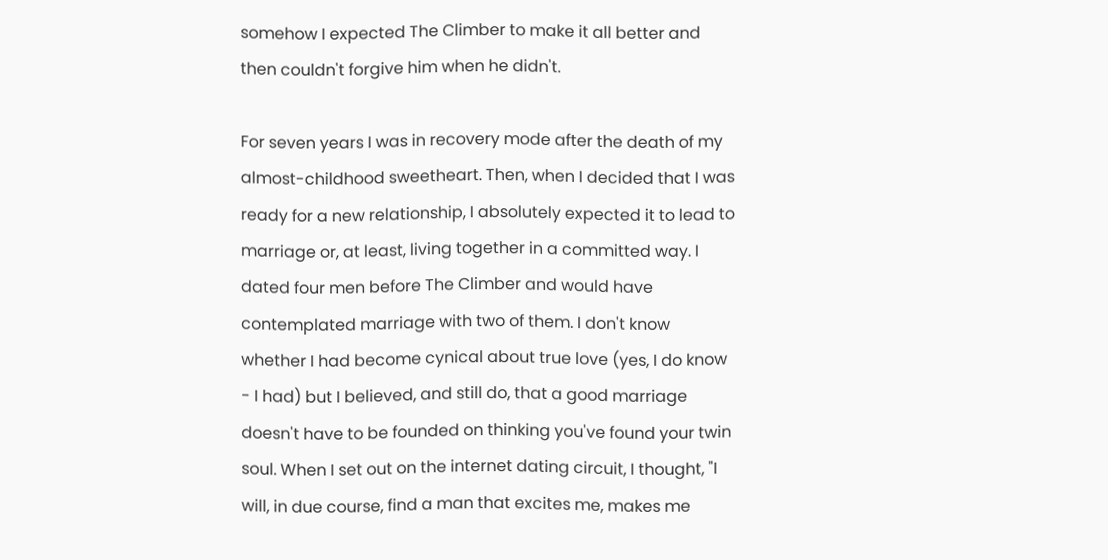somehow I expected The Climber to make it all better and then couldn't forgive him when he didn't.

For seven years I was in recovery mode after the death of my almost-childhood sweetheart. Then, when I decided that I was ready for a new relationship, I absolutely expected it to lead to marriage or, at least, living together in a committed way. I dated four men before The Climber and would have contemplated marriage with two of them. I don't know whether I had become cynical about true love (yes, I do know - I had) but I believed, and still do, that a good marriage doesn't have to be founded on thinking you've found your twin soul. When I set out on the internet dating circuit, I thought, "I will, in due course, find a man that excites me, makes me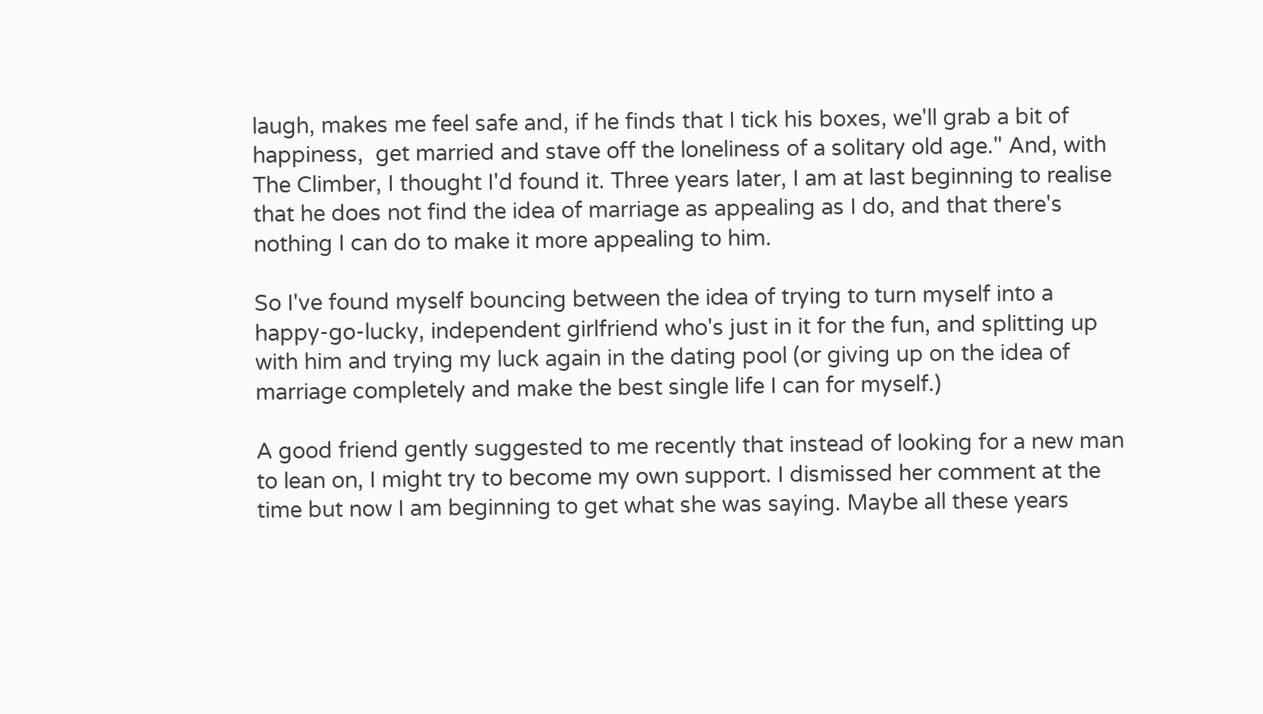laugh, makes me feel safe and, if he finds that I tick his boxes, we'll grab a bit of happiness,  get married and stave off the loneliness of a solitary old age." And, with The Climber, I thought I'd found it. Three years later, I am at last beginning to realise that he does not find the idea of marriage as appealing as I do, and that there's nothing I can do to make it more appealing to him.

So I've found myself bouncing between the idea of trying to turn myself into a happy-go-lucky, independent girlfriend who's just in it for the fun, and splitting up with him and trying my luck again in the dating pool (or giving up on the idea of marriage completely and make the best single life I can for myself.)

A good friend gently suggested to me recently that instead of looking for a new man to lean on, I might try to become my own support. I dismissed her comment at the time but now I am beginning to get what she was saying. Maybe all these years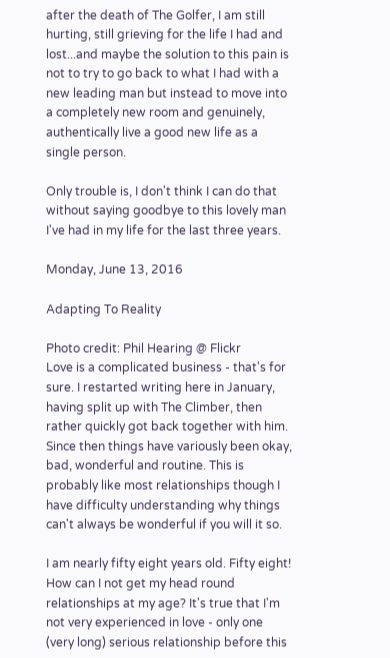after the death of The Golfer, I am still hurting, still grieving for the life I had and lost...and maybe the solution to this pain is not to try to go back to what I had with a new leading man but instead to move into a completely new room and genuinely, authentically live a good new life as a single person.

Only trouble is, I don't think I can do that without saying goodbye to this lovely man I've had in my life for the last three years.

Monday, June 13, 2016

Adapting To Reality

Photo credit: Phil Hearing @ Flickr
Love is a complicated business - that's for sure. I restarted writing here in January, having split up with The Climber, then rather quickly got back together with him. Since then things have variously been okay, bad, wonderful and routine. This is probably like most relationships though I have difficulty understanding why things can't always be wonderful if you will it so.

I am nearly fifty eight years old. Fifty eight! How can I not get my head round relationships at my age? It's true that I'm not very experienced in love - only one (very long) serious relationship before this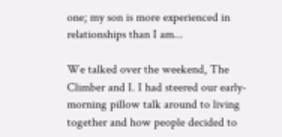one; my son is more experienced in relationships than I am...

We talked over the weekend, The Climber and I. I had steered our early-morning pillow talk around to living together and how people decided to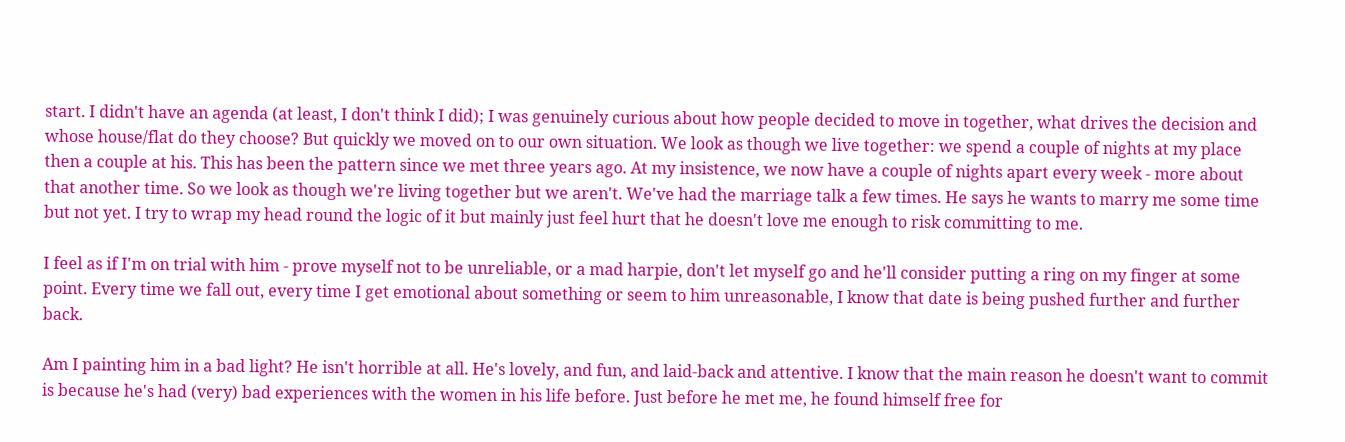start. I didn't have an agenda (at least, I don't think I did); I was genuinely curious about how people decided to move in together, what drives the decision and whose house/flat do they choose? But quickly we moved on to our own situation. We look as though we live together: we spend a couple of nights at my place then a couple at his. This has been the pattern since we met three years ago. At my insistence, we now have a couple of nights apart every week - more about that another time. So we look as though we're living together but we aren't. We've had the marriage talk a few times. He says he wants to marry me some time but not yet. I try to wrap my head round the logic of it but mainly just feel hurt that he doesn't love me enough to risk committing to me.

I feel as if I'm on trial with him - prove myself not to be unreliable, or a mad harpie, don't let myself go and he'll consider putting a ring on my finger at some point. Every time we fall out, every time I get emotional about something or seem to him unreasonable, I know that date is being pushed further and further back.

Am I painting him in a bad light? He isn't horrible at all. He's lovely, and fun, and laid-back and attentive. I know that the main reason he doesn't want to commit is because he's had (very) bad experiences with the women in his life before. Just before he met me, he found himself free for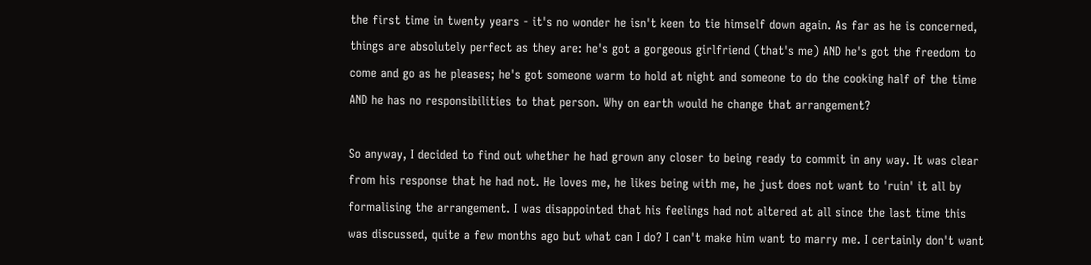the first time in twenty years - it's no wonder he isn't keen to tie himself down again. As far as he is concerned, things are absolutely perfect as they are: he's got a gorgeous girlfriend (that's me) AND he's got the freedom to come and go as he pleases; he's got someone warm to hold at night and someone to do the cooking half of the time AND he has no responsibilities to that person. Why on earth would he change that arrangement?

So anyway, I decided to find out whether he had grown any closer to being ready to commit in any way. It was clear from his response that he had not. He loves me, he likes being with me, he just does not want to 'ruin' it all by formalising the arrangement. I was disappointed that his feelings had not altered at all since the last time this was discussed, quite a few months ago but what can I do? I can't make him want to marry me. I certainly don't want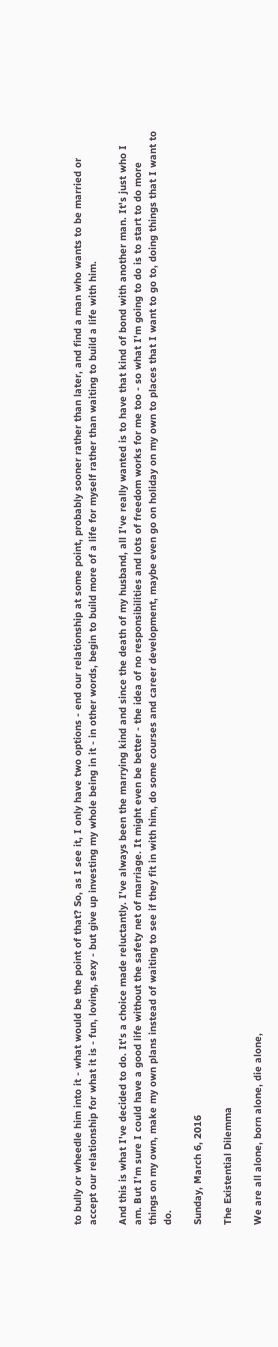to bully or wheedle him into it - what would be the point of that? So, as I see it, I only have two options - end our relationship at some point, probably sooner rather than later, and find a man who wants to be married or accept our relationship for what it is - fun, loving, sexy - but give up investing my whole being in it - in other words, begin to build more of a life for myself rather than waiting to build a life with him.

And this is what I've decided to do. It's a choice made reluctantly. I've always been the marrying kind and since the death of my husband, all I've really wanted is to have that kind of bond with another man. It's just who I am. But I'm sure I could have a good life without the safety net of marriage. It might even be better - the idea of no responsibilities and lots of freedom works for me too - so what I'm going to do is to start to do more things on my own, make my own plans instead of waiting to see if they fit in with him, do some courses and career development, maybe even go on holiday on my own to places that I want to go to, doing things that I want to do.

Sunday, March 6, 2016

The Existential Dilemma

We are all alone, born alone, die alone,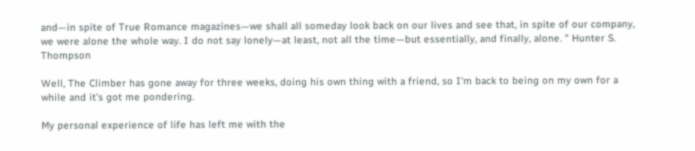and—in spite of True Romance magazines—we shall all someday look back on our lives and see that, in spite of our company, we were alone the whole way. I do not say lonely—at least, not all the time—but essentially, and finally, alone. " Hunter S. Thompson

Well, The Climber has gone away for three weeks, doing his own thing with a friend, so I'm back to being on my own for a while and it's got me pondering.

My personal experience of life has left me with the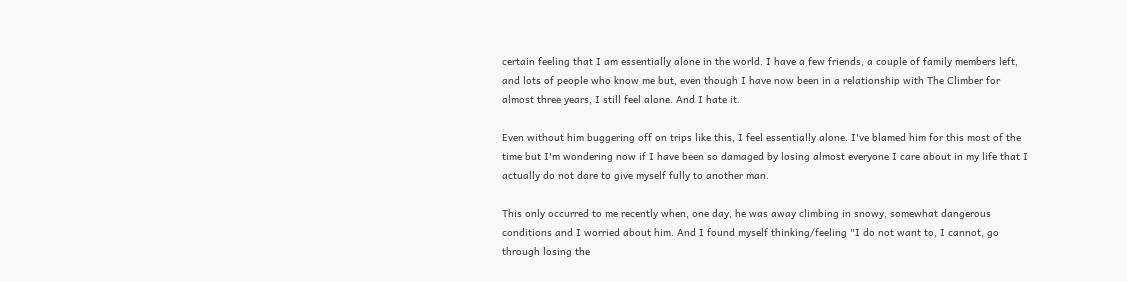certain feeling that I am essentially alone in the world. I have a few friends, a couple of family members left, and lots of people who know me but, even though I have now been in a relationship with The Climber for almost three years, I still feel alone. And I hate it.

Even without him buggering off on trips like this, I feel essentially alone. I've blamed him for this most of the time but I'm wondering now if I have been so damaged by losing almost everyone I care about in my life that I actually do not dare to give myself fully to another man.

This only occurred to me recently when, one day, he was away climbing in snowy, somewhat dangerous conditions and I worried about him. And I found myself thinking/feeling "I do not want to, I cannot, go through losing the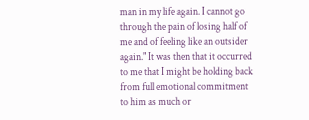man in my life again. I cannot go through the pain of losing half of me and of feeling like an outsider again." It was then that it occurred to me that I might be holding back from full emotional commitment to him as much or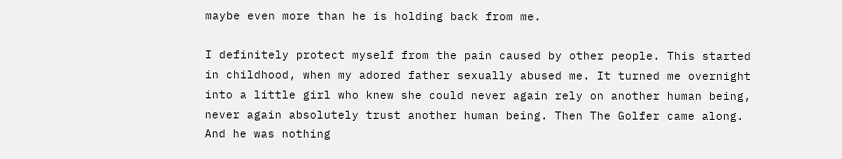maybe even more than he is holding back from me.

I definitely protect myself from the pain caused by other people. This started in childhood, when my adored father sexually abused me. It turned me overnight into a little girl who knew she could never again rely on another human being, never again absolutely trust another human being. Then The Golfer came along. And he was nothing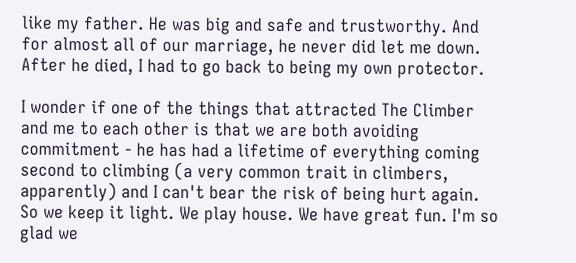like my father. He was big and safe and trustworthy. And for almost all of our marriage, he never did let me down. After he died, I had to go back to being my own protector.

I wonder if one of the things that attracted The Climber and me to each other is that we are both avoiding commitment - he has had a lifetime of everything coming second to climbing (a very common trait in climbers, apparently) and I can't bear the risk of being hurt again. So we keep it light. We play house. We have great fun. I'm so glad we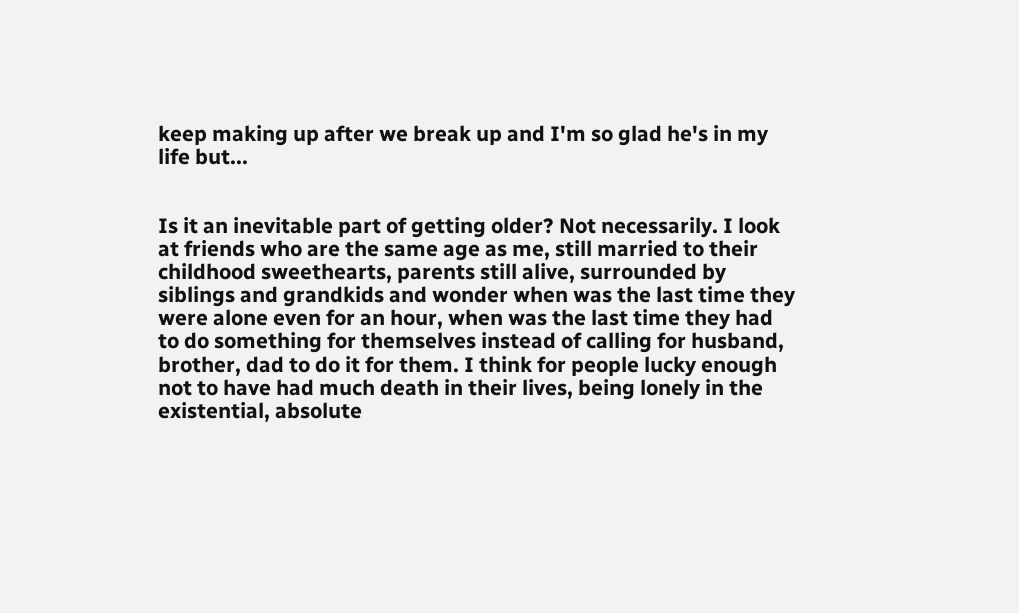keep making up after we break up and I'm so glad he's in my life but...


Is it an inevitable part of getting older? Not necessarily. I look at friends who are the same age as me, still married to their childhood sweethearts, parents still alive, surrounded by siblings and grandkids and wonder when was the last time they were alone even for an hour, when was the last time they had to do something for themselves instead of calling for husband, brother, dad to do it for them. I think for people lucky enough not to have had much death in their lives, being lonely in the existential, absolute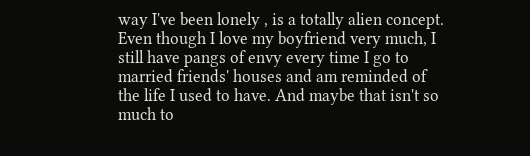way I've been lonely , is a totally alien concept. Even though I love my boyfriend very much, I still have pangs of envy every time I go to married friends' houses and am reminded of the life I used to have. And maybe that isn't so much to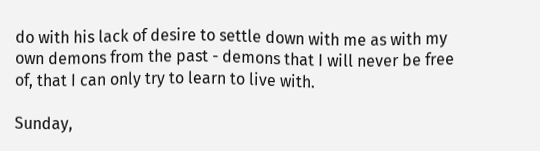do with his lack of desire to settle down with me as with my own demons from the past - demons that I will never be free of, that I can only try to learn to live with.

Sunday,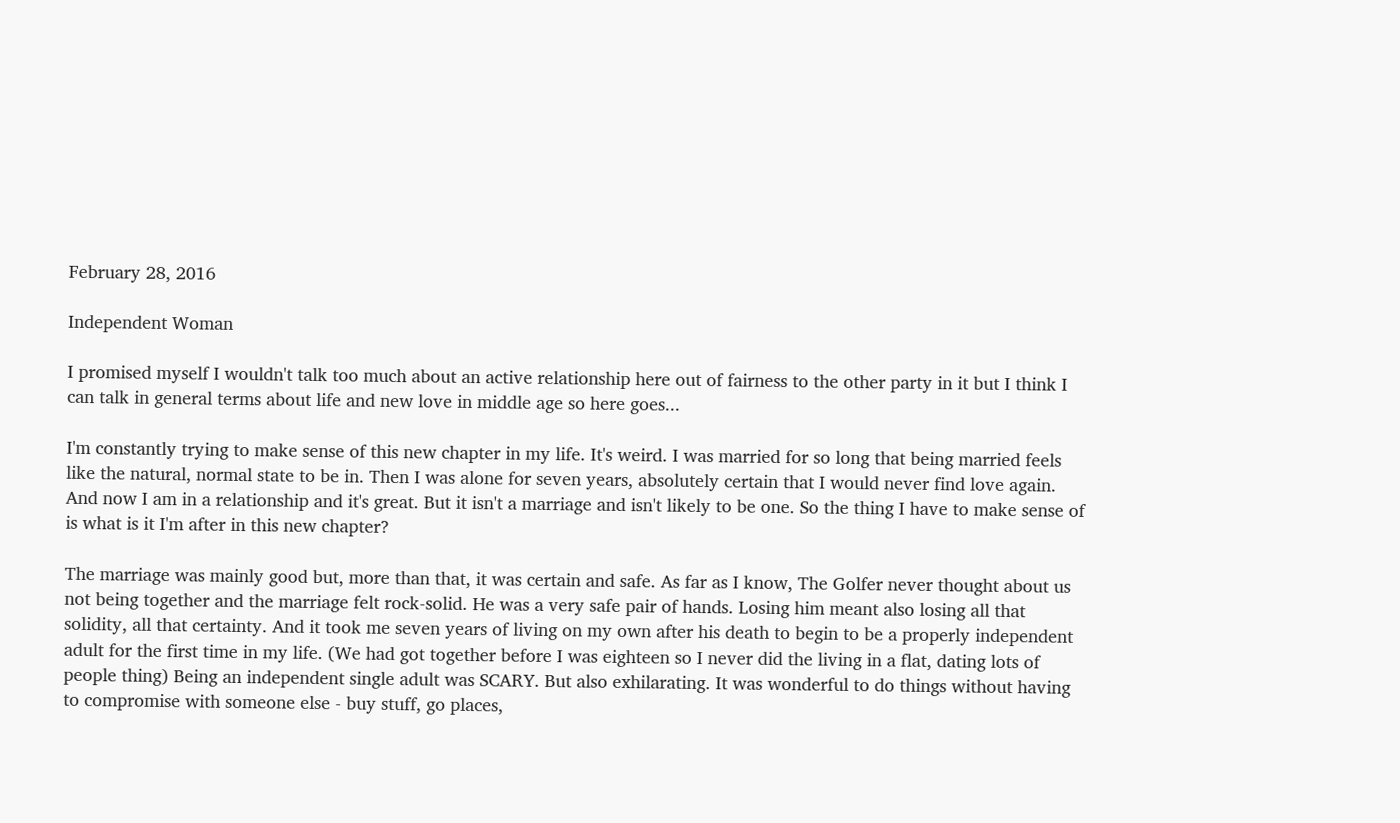February 28, 2016

Independent Woman

I promised myself I wouldn't talk too much about an active relationship here out of fairness to the other party in it but I think I can talk in general terms about life and new love in middle age so here goes...

I'm constantly trying to make sense of this new chapter in my life. It's weird. I was married for so long that being married feels like the natural, normal state to be in. Then I was alone for seven years, absolutely certain that I would never find love again. And now I am in a relationship and it's great. But it isn't a marriage and isn't likely to be one. So the thing I have to make sense of is what is it I'm after in this new chapter?

The marriage was mainly good but, more than that, it was certain and safe. As far as I know, The Golfer never thought about us not being together and the marriage felt rock-solid. He was a very safe pair of hands. Losing him meant also losing all that solidity, all that certainty. And it took me seven years of living on my own after his death to begin to be a properly independent adult for the first time in my life. (We had got together before I was eighteen so I never did the living in a flat, dating lots of people thing) Being an independent single adult was SCARY. But also exhilarating. It was wonderful to do things without having to compromise with someone else - buy stuff, go places,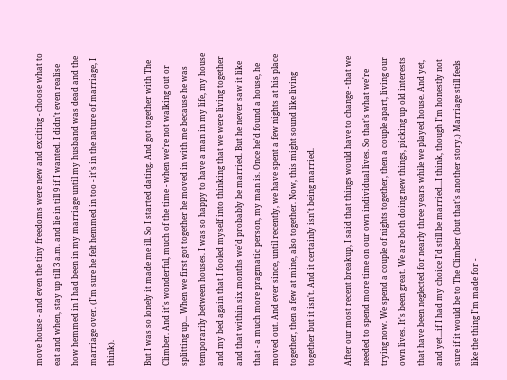move house - and even the tiny freedoms were new and exciting - choose what to eat and when, stay up till 3 a.m. and lie in till 9 if I wanted. I didn't even realise how hemmed in I had been in my marriage until my husband was dead and the marriage over. (I'm sure he felt hemmed in too - it's in the nature of marriage, I think).

But I was so lonely it made me ill. So I started dating. And got together with The Climber. And it's wonderful, much of the time - when we're not walking out or splitting up... When we first got together he moved in with me because he was temporarily between houses. I was so happy to have a man in my life, my house and my bed again that I fooled myself into thinking that we were living together and that within six months we'd probably be married. But he never saw it like that - a much more pragmatic person, my man is. Once he'd found a house, he moved out. And ever since, until recently, we have spent a few nights at his place together, then a few at mine, also together. Now, this might sound like living together but it isn't. And it certainly isn't being married.

After our most recent breakup, I said that things would have to change - that we needed to spend more time on our own individual lives. So that's what we're trying now. We spend a couple of nights together, then a couple apart, living our own lives. It's been great. We are both doing new things, picking up old interests that have been neglected for nearly three years while we played house. And yet, and yet...if I had my choice I'd still be married...I think, though I'm honestly not sure if it would be to The Climber (but that's another story.) Marriage still feels like the thing I'm made for -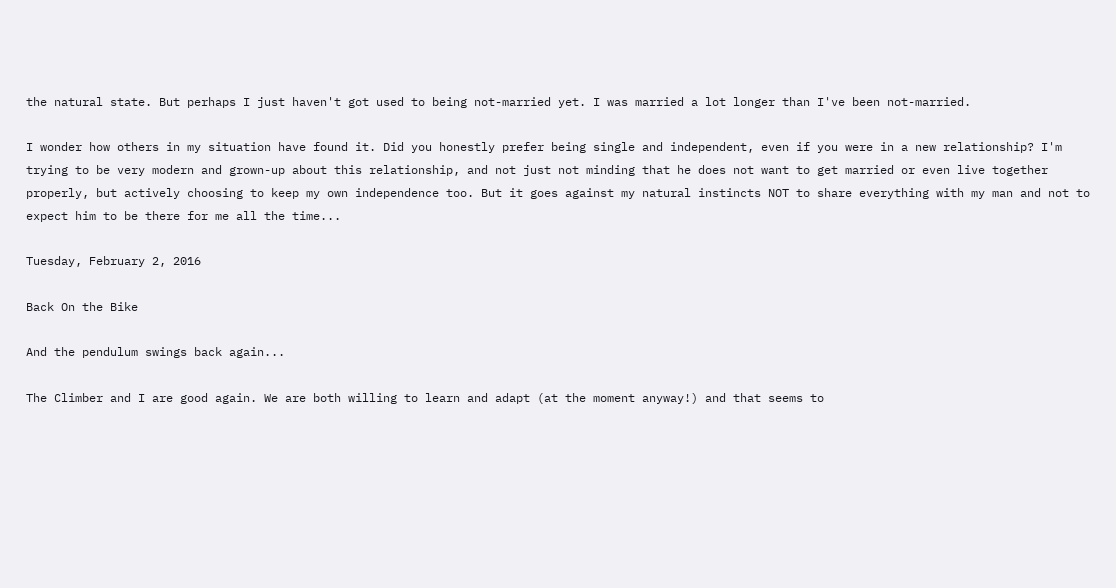the natural state. But perhaps I just haven't got used to being not-married yet. I was married a lot longer than I've been not-married.

I wonder how others in my situation have found it. Did you honestly prefer being single and independent, even if you were in a new relationship? I'm trying to be very modern and grown-up about this relationship, and not just not minding that he does not want to get married or even live together properly, but actively choosing to keep my own independence too. But it goes against my natural instincts NOT to share everything with my man and not to expect him to be there for me all the time...

Tuesday, February 2, 2016

Back On the Bike

And the pendulum swings back again...

The Climber and I are good again. We are both willing to learn and adapt (at the moment anyway!) and that seems to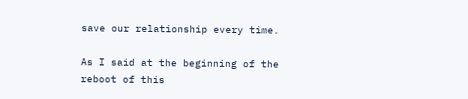save our relationship every time.

As I said at the beginning of the reboot of this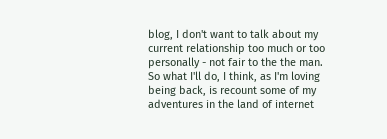blog, I don't want to talk about my current relationship too much or too personally - not fair to the the man. So what I'll do, I think, as I'm loving being back, is recount some of my adventures in the land of internet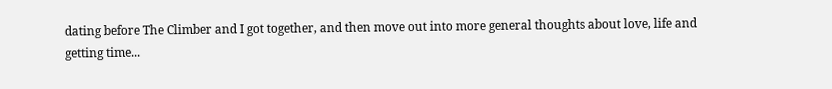dating before The Climber and I got together, and then move out into more general thoughts about love, life and getting time...